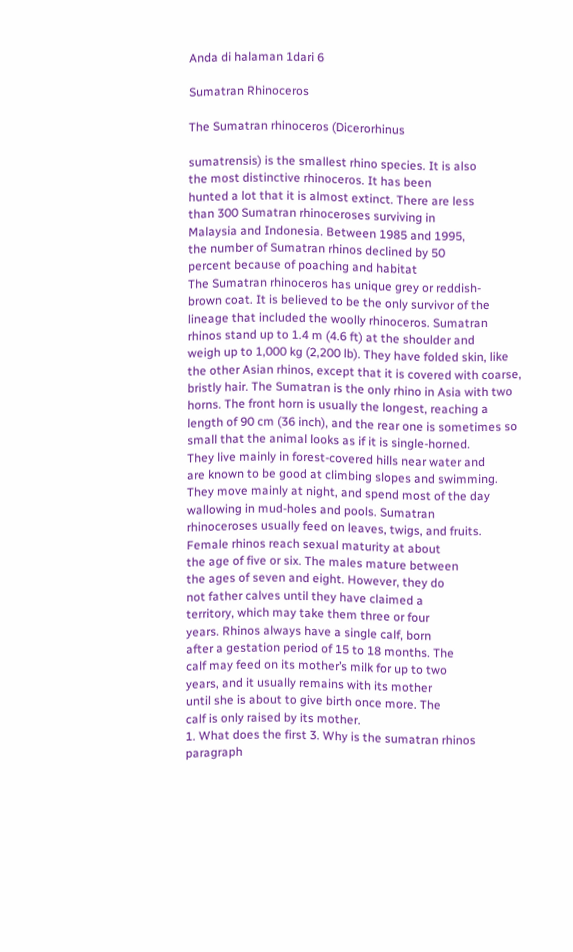Anda di halaman 1dari 6

Sumatran Rhinoceros

The Sumatran rhinoceros (Dicerorhinus

sumatrensis) is the smallest rhino species. It is also
the most distinctive rhinoceros. It has been
hunted a lot that it is almost extinct. There are less
than 300 Sumatran rhinoceroses surviving in
Malaysia and Indonesia. Between 1985 and 1995,
the number of Sumatran rhinos declined by 50
percent because of poaching and habitat
The Sumatran rhinoceros has unique grey or reddish-
brown coat. It is believed to be the only survivor of the
lineage that included the woolly rhinoceros. Sumatran
rhinos stand up to 1.4 m (4.6 ft) at the shoulder and
weigh up to 1,000 kg (2,200 lb). They have folded skin, like
the other Asian rhinos, except that it is covered with coarse,
bristly hair. The Sumatran is the only rhino in Asia with two
horns. The front horn is usually the longest, reaching a
length of 90 cm (36 inch), and the rear one is sometimes so
small that the animal looks as if it is single-horned.
They live mainly in forest-covered hills near water and
are known to be good at climbing slopes and swimming.
They move mainly at night, and spend most of the day
wallowing in mud-holes and pools. Sumatran
rhinoceroses usually feed on leaves, twigs, and fruits.
Female rhinos reach sexual maturity at about
the age of five or six. The males mature between
the ages of seven and eight. However, they do
not father calves until they have claimed a
territory, which may take them three or four
years. Rhinos always have a single calf, born
after a gestation period of 15 to 18 months. The
calf may feed on its mother’s milk for up to two
years, and it usually remains with its mother
until she is about to give birth once more. The
calf is only raised by its mother.
1. What does the first 3. Why is the sumatran rhinos
paragraph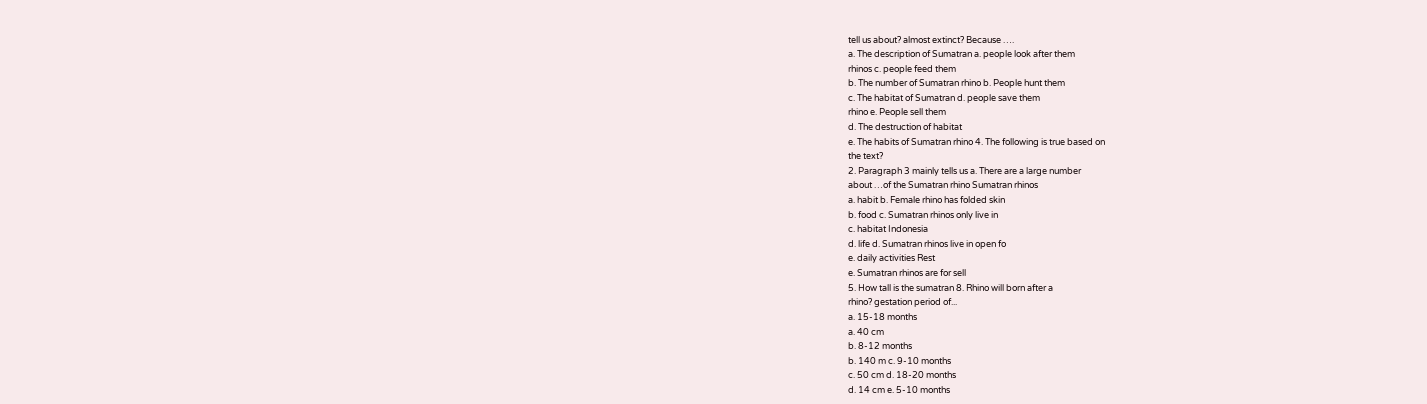tell us about? almost extinct? Because ….
a. The description of Sumatran a. people look after them
rhinos c. people feed them
b. The number of Sumatran rhino b. People hunt them
c. The habitat of Sumatran d. people save them
rhino e. People sell them
d. The destruction of habitat
e. The habits of Sumatran rhino 4. The following is true based on
the text?
2. Paragraph 3 mainly tells us a. There are a large number
about …of the Sumatran rhino Sumatran rhinos
a. habit b. Female rhino has folded skin
b. food c. Sumatran rhinos only live in
c. habitat Indonesia
d. life d. Sumatran rhinos live in open fo
e. daily activities Rest
e. Sumatran rhinos are for sell
5. How tall is the sumatran 8. Rhino will born after a
rhino? gestation period of...
a. 15-18 months
a. 40 cm
b. 8-12 months
b. 140 m c. 9-10 months
c. 50 cm d. 18-20 months
d. 14 cm e. 5-10 months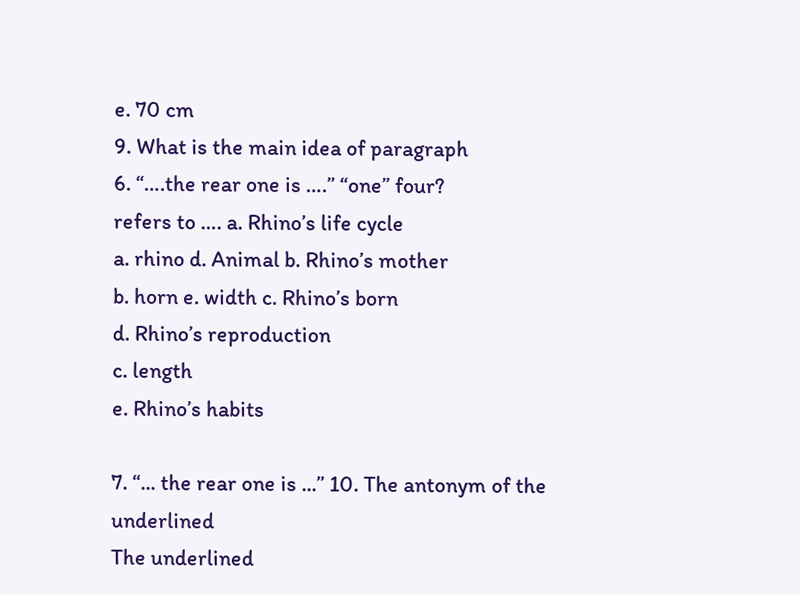e. 70 cm
9. What is the main idea of paragraph
6. “….the rear one is ….” “one” four?
refers to …. a. Rhino’s life cycle
a. rhino d. Animal b. Rhino’s mother
b. horn e. width c. Rhino’s born
d. Rhino’s reproduction
c. length
e. Rhino’s habits

7. “... the rear one is ...” 10. The antonym of the underlined
The underlined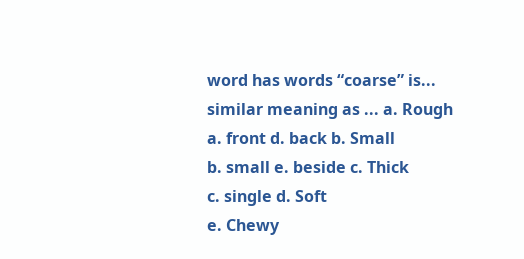word has words “coarse” is...
similar meaning as ... a. Rough
a. front d. back b. Small
b. small e. beside c. Thick
c. single d. Soft
e. Chewy